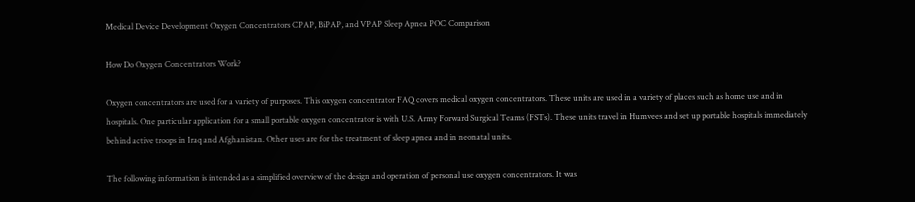Medical Device Development Oxygen Concentrators CPAP, BiPAP, and VPAP Sleep Apnea POC Comparison

How Do Oxygen Concentrators Work?

Oxygen concentrators are used for a variety of purposes. This oxygen concentrator FAQ covers medical oxygen concentrators. These units are used in a variety of places such as home use and in hospitals. One particular application for a small portable oxygen concentrator is with U.S. Army Forward Surgical Teams (FSTs). These units travel in Humvees and set up portable hospitals immediately behind active troops in Iraq and Afghanistan. Other uses are for the treatment of sleep apnea and in neonatal units.

The following information is intended as a simplified overview of the design and operation of personal use oxygen concentrators. It was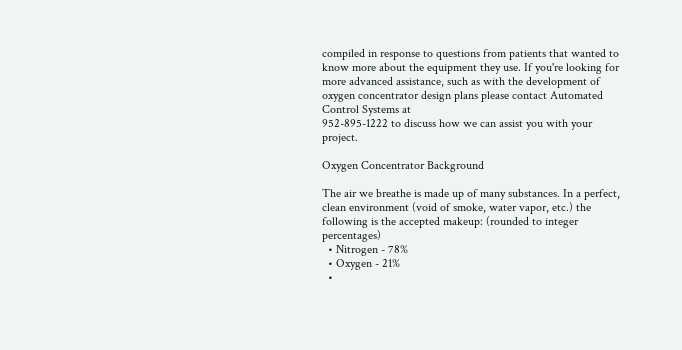compiled in response to questions from patients that wanted to know more about the equipment they use. If you're looking for more advanced assistance, such as with the development of oxygen concentrator design plans please contact Automated Control Systems at
952-895-1222 to discuss how we can assist you with your project.

Oxygen Concentrator Background

The air we breathe is made up of many substances. In a perfect, clean environment (void of smoke, water vapor, etc.) the following is the accepted makeup: (rounded to integer percentages)
  • Nitrogen - 78%
  • Oxygen - 21%
  •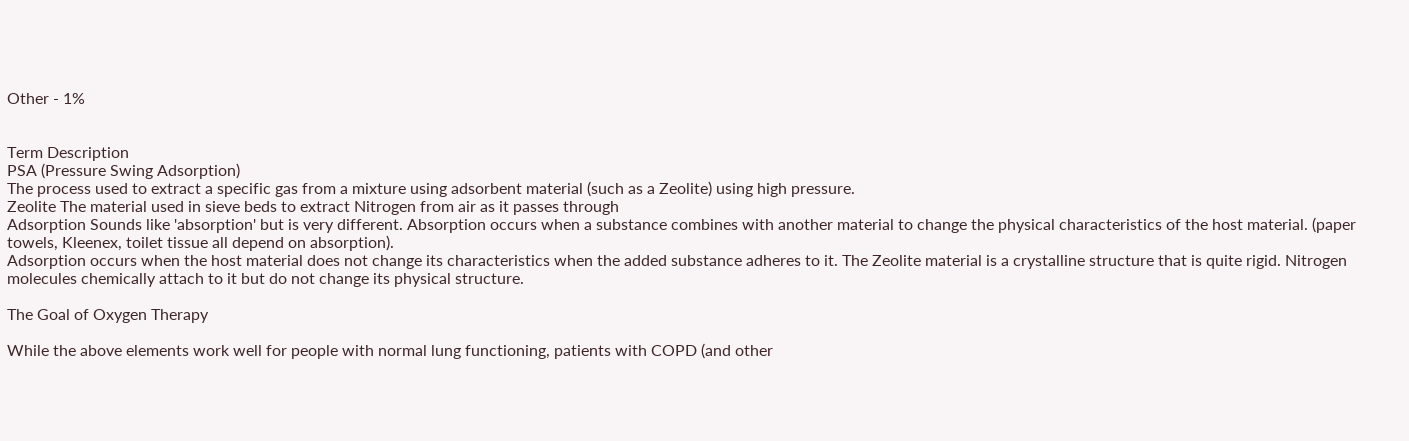Other - 1%


Term Description
PSA (Pressure Swing Adsorption)
The process used to extract a specific gas from a mixture using adsorbent material (such as a Zeolite) using high pressure.
Zeolite The material used in sieve beds to extract Nitrogen from air as it passes through
Adsorption Sounds like 'absorption' but is very different. Absorption occurs when a substance combines with another material to change the physical characteristics of the host material. (paper towels, Kleenex, toilet tissue all depend on absorption).
Adsorption occurs when the host material does not change its characteristics when the added substance adheres to it. The Zeolite material is a crystalline structure that is quite rigid. Nitrogen molecules chemically attach to it but do not change its physical structure.

The Goal of Oxygen Therapy

While the above elements work well for people with normal lung functioning, patients with COPD (and other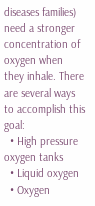diseases families) need a stronger concentration of oxygen when they inhale. There are several ways to accomplish this goal:
  • High pressure oxygen tanks
  • Liquid oxygen
  • Oxygen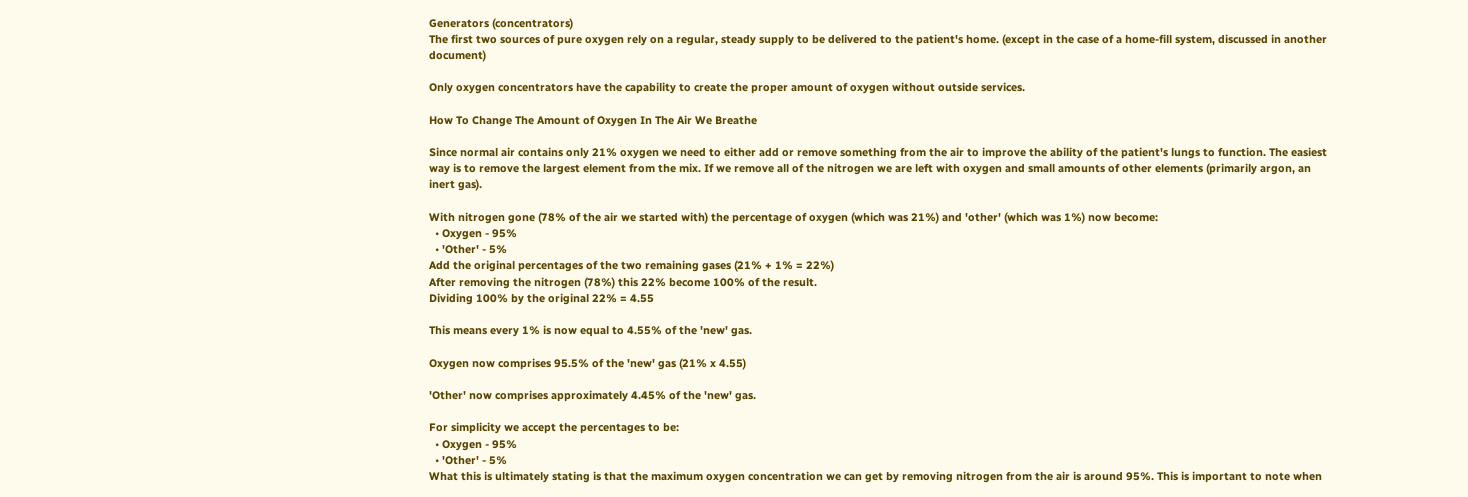Generators (concentrators)
The first two sources of pure oxygen rely on a regular, steady supply to be delivered to the patient's home. (except in the case of a home-fill system, discussed in another document)

Only oxygen concentrators have the capability to create the proper amount of oxygen without outside services.

How To Change The Amount of Oxygen In The Air We Breathe

Since normal air contains only 21% oxygen we need to either add or remove something from the air to improve the ability of the patient's lungs to function. The easiest way is to remove the largest element from the mix. If we remove all of the nitrogen we are left with oxygen and small amounts of other elements (primarily argon, an inert gas).

With nitrogen gone (78% of the air we started with) the percentage of oxygen (which was 21%) and 'other' (which was 1%) now become:
  • Oxygen - 95%
  • 'Other' - 5%
Add the original percentages of the two remaining gases (21% + 1% = 22%)
After removing the nitrogen (78%) this 22% become 100% of the result.
Dividing 100% by the original 22% = 4.55

This means every 1% is now equal to 4.55% of the 'new' gas.

Oxygen now comprises 95.5% of the 'new' gas (21% x 4.55)

'Other' now comprises approximately 4.45% of the 'new' gas.

For simplicity we accept the percentages to be:
  • Oxygen - 95%
  • 'Other' - 5%
What this is ultimately stating is that the maximum oxygen concentration we can get by removing nitrogen from the air is around 95%. This is important to note when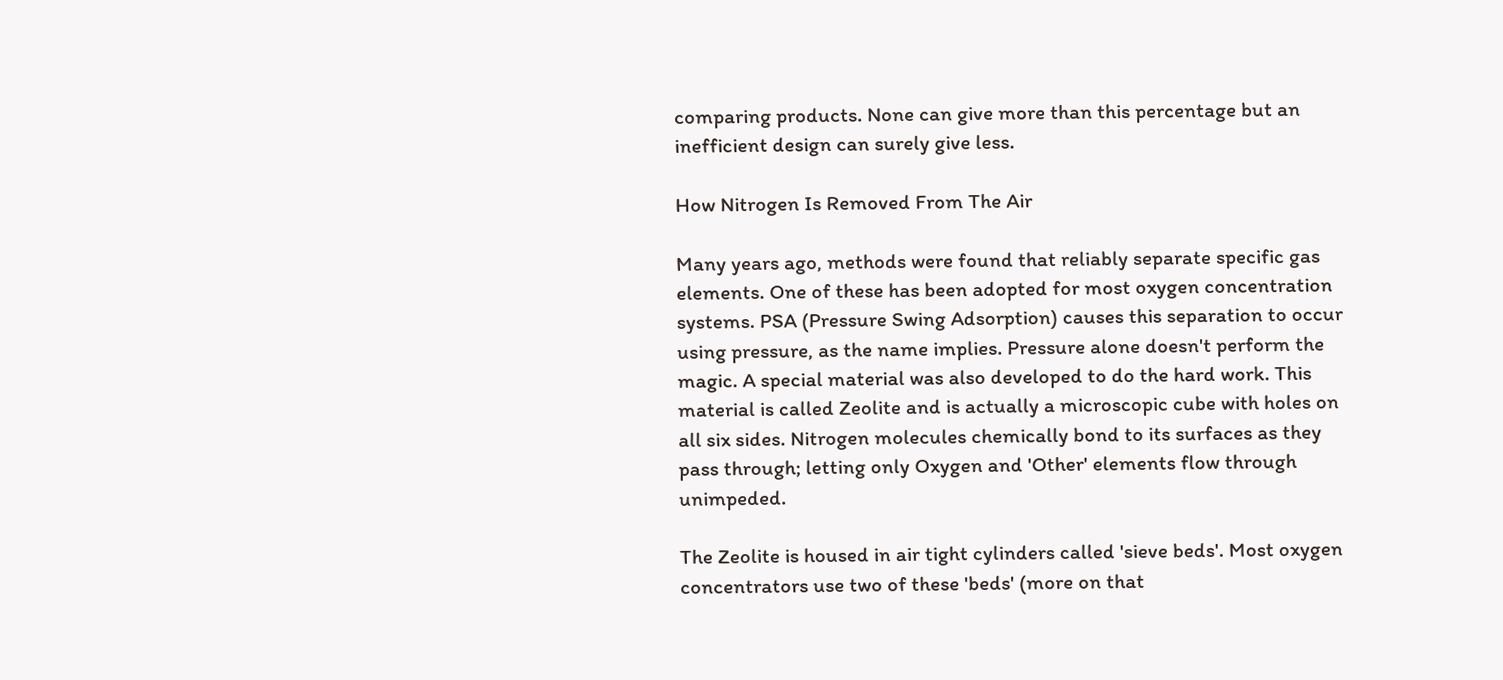comparing products. None can give more than this percentage but an inefficient design can surely give less.

How Nitrogen Is Removed From The Air

Many years ago, methods were found that reliably separate specific gas elements. One of these has been adopted for most oxygen concentration systems. PSA (Pressure Swing Adsorption) causes this separation to occur using pressure, as the name implies. Pressure alone doesn't perform the magic. A special material was also developed to do the hard work. This material is called Zeolite and is actually a microscopic cube with holes on all six sides. Nitrogen molecules chemically bond to its surfaces as they pass through; letting only Oxygen and 'Other' elements flow through unimpeded.

The Zeolite is housed in air tight cylinders called 'sieve beds'. Most oxygen concentrators use two of these 'beds' (more on that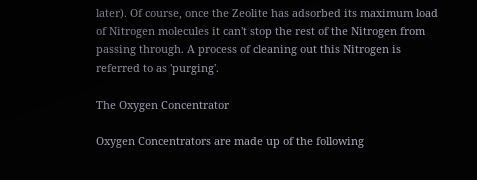later). Of course, once the Zeolite has adsorbed its maximum load of Nitrogen molecules it can't stop the rest of the Nitrogen from passing through. A process of cleaning out this Nitrogen is referred to as 'purging'.

The Oxygen Concentrator

Oxygen Concentrators are made up of the following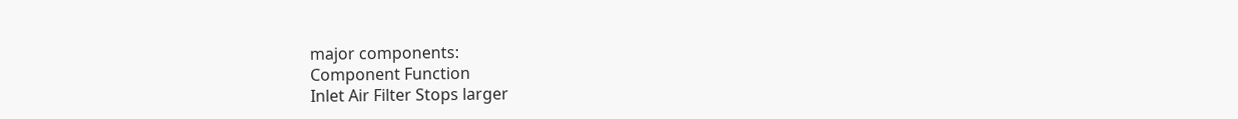major components:
Component Function
Inlet Air Filter Stops larger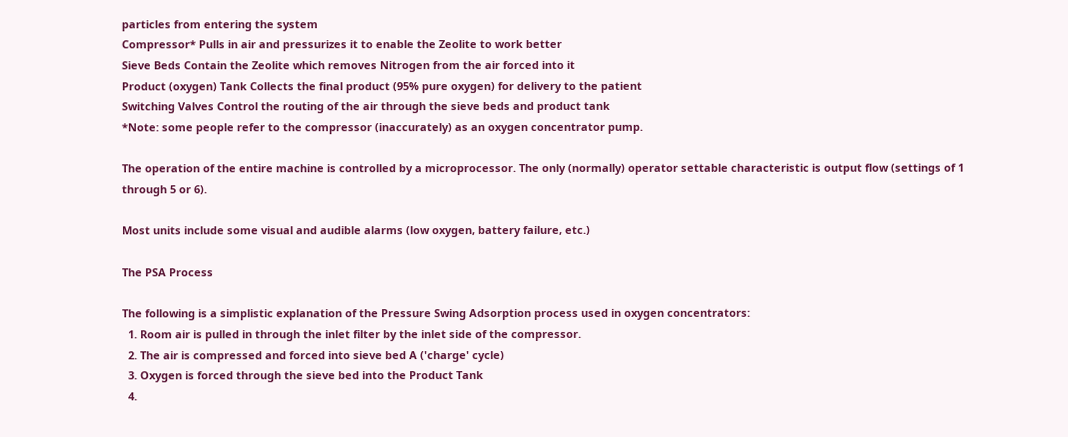particles from entering the system
Compressor* Pulls in air and pressurizes it to enable the Zeolite to work better
Sieve Beds Contain the Zeolite which removes Nitrogen from the air forced into it
Product (oxygen) Tank Collects the final product (95% pure oxygen) for delivery to the patient
Switching Valves Control the routing of the air through the sieve beds and product tank
*Note: some people refer to the compressor (inaccurately) as an oxygen concentrator pump.

The operation of the entire machine is controlled by a microprocessor. The only (normally) operator settable characteristic is output flow (settings of 1 through 5 or 6).

Most units include some visual and audible alarms (low oxygen, battery failure, etc.)

The PSA Process

The following is a simplistic explanation of the Pressure Swing Adsorption process used in oxygen concentrators:
  1. Room air is pulled in through the inlet filter by the inlet side of the compressor.
  2. The air is compressed and forced into sieve bed A ('charge' cycle)
  3. Oxygen is forced through the sieve bed into the Product Tank
  4.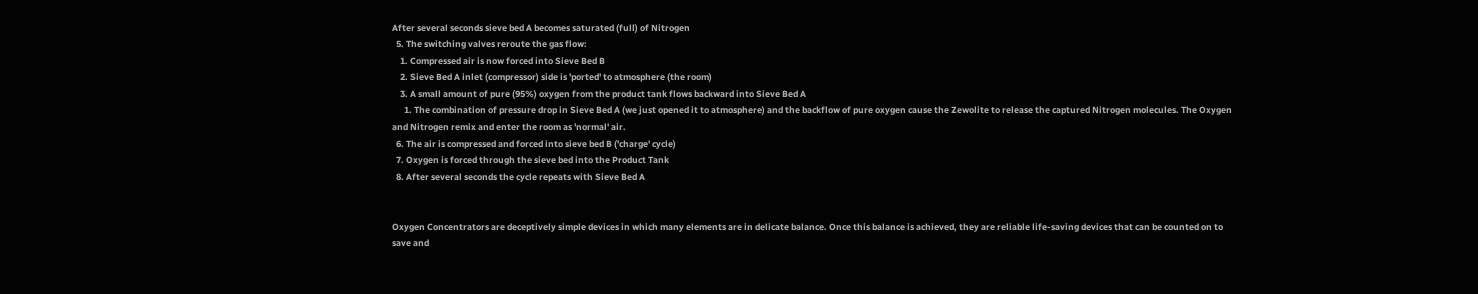After several seconds sieve bed A becomes saturated (full) of Nitrogen
  5. The switching valves reroute the gas flow:
    1. Compressed air is now forced into Sieve Bed B
    2. Sieve Bed A inlet (compressor) side is 'ported' to atmosphere (the room)
    3. A small amount of pure (95%) oxygen from the product tank flows backward into Sieve Bed A
      1. The combination of pressure drop in Sieve Bed A (we just opened it to atmosphere) and the backflow of pure oxygen cause the Zewolite to release the captured Nitrogen molecules. The Oxygen and Nitrogen remix and enter the room as 'normal' air.
  6. The air is compressed and forced into sieve bed B ('charge' cycle)
  7. Oxygen is forced through the sieve bed into the Product Tank
  8. After several seconds the cycle repeats with Sieve Bed A


Oxygen Concentrators are deceptively simple devices in which many elements are in delicate balance. Once this balance is achieved, they are reliable life-saving devices that can be counted on to save and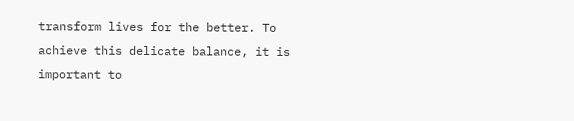transform lives for the better. To achieve this delicate balance, it is important to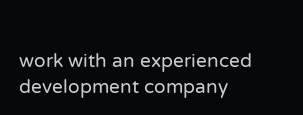work with an experienced development company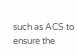such as ACS to ensure the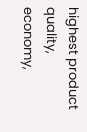highest product quality, economy,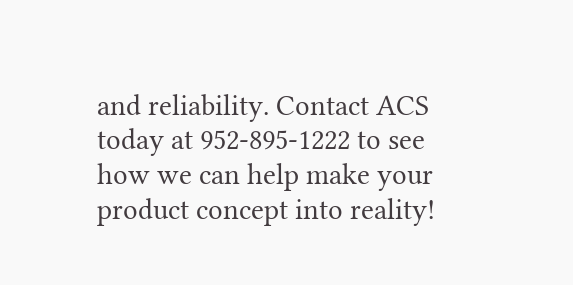and reliability. Contact ACS today at 952-895-1222 to see how we can help make your product concept into reality!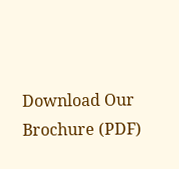Download Our Brochure (PDF)